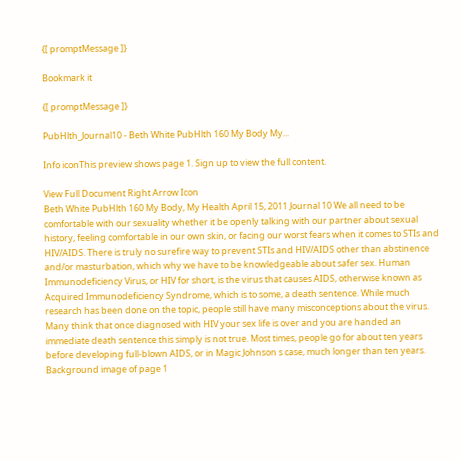{[ promptMessage ]}

Bookmark it

{[ promptMessage ]}

PubHlth_Journal10 - Beth White PubHlth 160 My Body My...

Info iconThis preview shows page 1. Sign up to view the full content.

View Full Document Right Arrow Icon
Beth White PubHlth 160 My Body, My Health April 15, 2011 Journal 10 We all need to be comfortable with our sexuality whether it be openly talking with our partner about sexual history, feeling comfortable in our own skin, or facing our worst fears when it comes to STIs and HIV/AIDS. There is truly no surefire way to prevent STIs and HIV/AIDS other than abstinence and/or masturbation, which why we have to be knowledgeable about safer sex. Human Immunodeficiency Virus, or HIV for short, is the virus that causes AIDS, otherwise known as Acquired Immunodeficiency Syndrome, which is to some, a death sentence. While much research has been done on the topic, people still have many misconceptions about the virus. Many think that once diagnosed with HIV your sex life is over and you are handed an immediate death sentence this simply is not true. Most times, people go for about ten years before developing full-blown AIDS, or in Magic Johnson s case, much longer than ten years.
Background image of page 1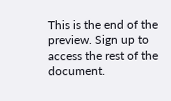This is the end of the preview. Sign up to access the rest of the document.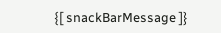{[ snackBarMessage ]}